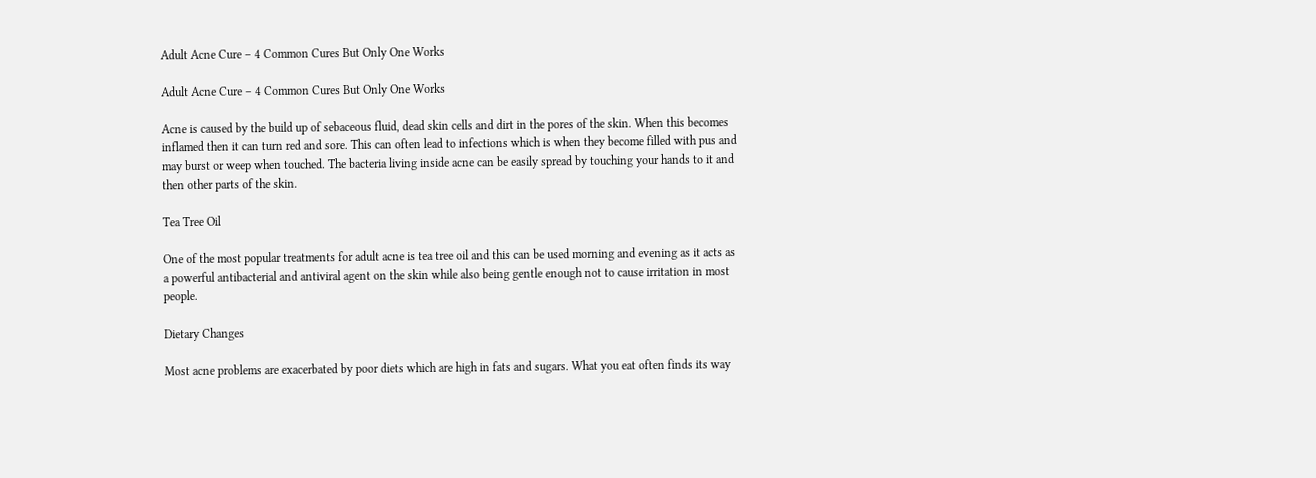Adult Acne Cure – 4 Common Cures But Only One Works

Adult Acne Cure – 4 Common Cures But Only One Works

Acne is caused by the build up of sebaceous fluid, dead skin cells and dirt in the pores of the skin. When this becomes inflamed then it can turn red and sore. This can often lead to infections which is when they become filled with pus and may burst or weep when touched. The bacteria living inside acne can be easily spread by touching your hands to it and then other parts of the skin.

Tea Tree Oil

One of the most popular treatments for adult acne is tea tree oil and this can be used morning and evening as it acts as a powerful antibacterial and antiviral agent on the skin while also being gentle enough not to cause irritation in most people.

Dietary Changes

Most acne problems are exacerbated by poor diets which are high in fats and sugars. What you eat often finds its way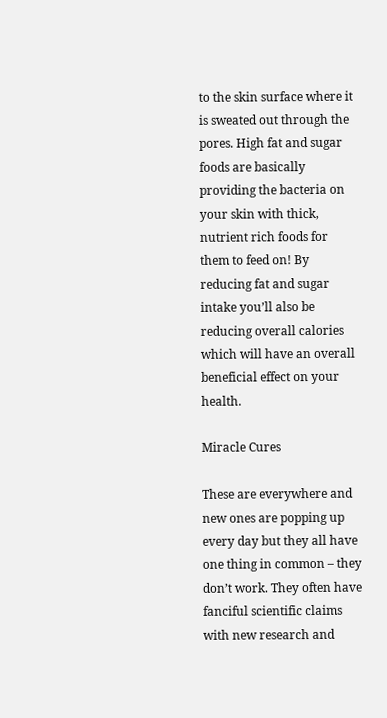to the skin surface where it is sweated out through the pores. High fat and sugar foods are basically providing the bacteria on your skin with thick, nutrient rich foods for them to feed on! By reducing fat and sugar intake you’ll also be reducing overall calories which will have an overall beneficial effect on your health.

Miracle Cures

These are everywhere and new ones are popping up every day but they all have one thing in common – they don’t work. They often have fanciful scientific claims with new research and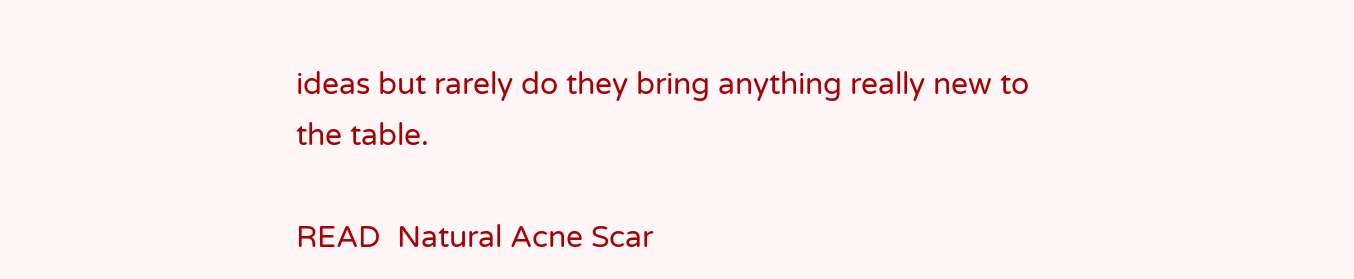ideas but rarely do they bring anything really new to the table.

READ  Natural Acne Scar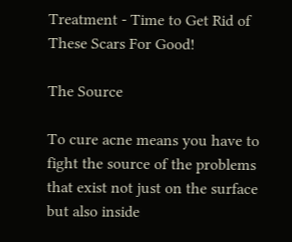Treatment - Time to Get Rid of These Scars For Good!

The Source

To cure acne means you have to fight the source of the problems that exist not just on the surface but also inside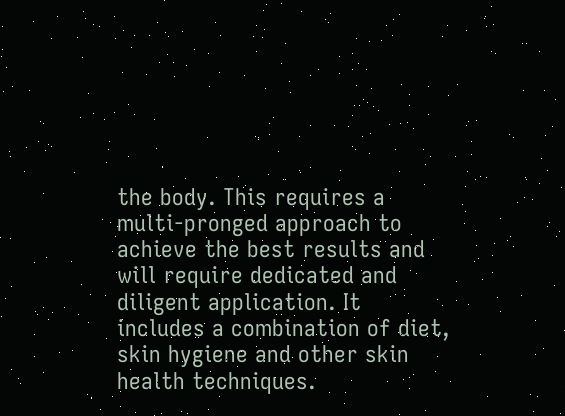the body. This requires a multi-pronged approach to achieve the best results and will require dedicated and diligent application. It includes a combination of diet, skin hygiene and other skin health techniques.